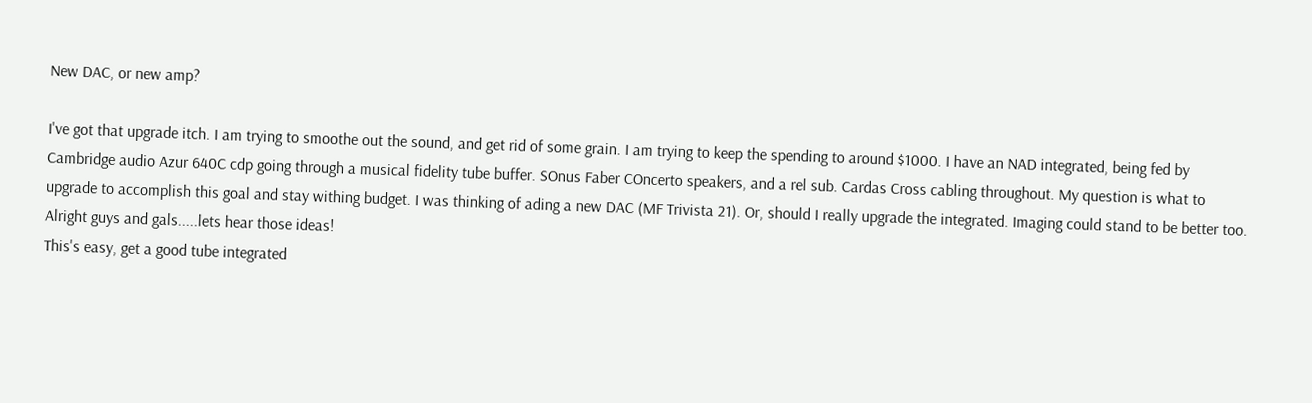New DAC, or new amp?

I've got that upgrade itch. I am trying to smoothe out the sound, and get rid of some grain. I am trying to keep the spending to around $1000. I have an NAD integrated, being fed by Cambridge audio Azur 640C cdp going through a musical fidelity tube buffer. SOnus Faber COncerto speakers, and a rel sub. Cardas Cross cabling throughout. My question is what to upgrade to accomplish this goal and stay withing budget. I was thinking of ading a new DAC (MF Trivista 21). Or, should I really upgrade the integrated. Imaging could stand to be better too. Alright guys and gals.....lets hear those ideas!
This's easy, get a good tube integrated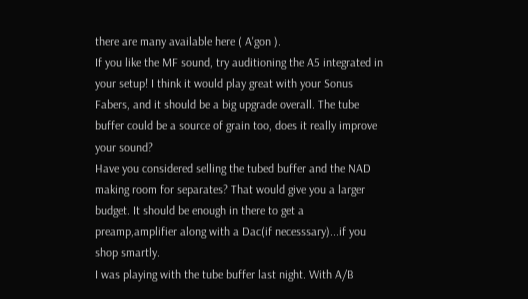there are many available here ( A'gon ).
If you like the MF sound, try auditioning the A5 integrated in your setup! I think it would play great with your Sonus Fabers, and it should be a big upgrade overall. The tube buffer could be a source of grain too, does it really improve your sound?
Have you considered selling the tubed buffer and the NAD making room for separates? That would give you a larger budget. It should be enough in there to get a preamp,amplifier along with a Dac(if necesssary)...if you shop smartly.
I was playing with the tube buffer last night. With A/B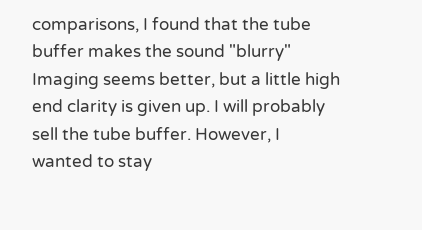comparisons, I found that the tube buffer makes the sound "blurry" Imaging seems better, but a little high end clarity is given up. I will probably sell the tube buffer. However, I wanted to stay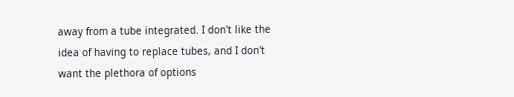away from a tube integrated. I don't like the idea of having to replace tubes, and I don't want the plethora of options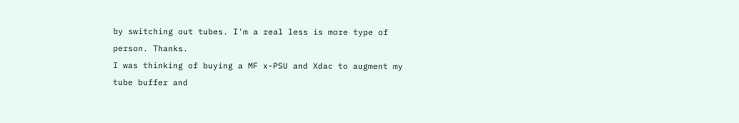by switching out tubes. I'm a real less is more type of person. Thanks.
I was thinking of buying a MF x-PSU and Xdac to augment my tube buffer and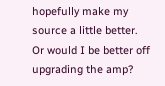hopefully make my source a little better.
Or would I be better off upgrading the amp?